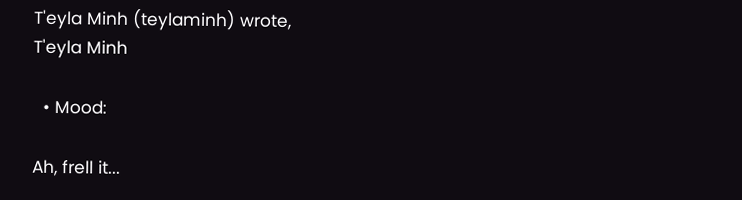T'eyla Minh (teylaminh) wrote,
T'eyla Minh

  • Mood:

Ah, frell it...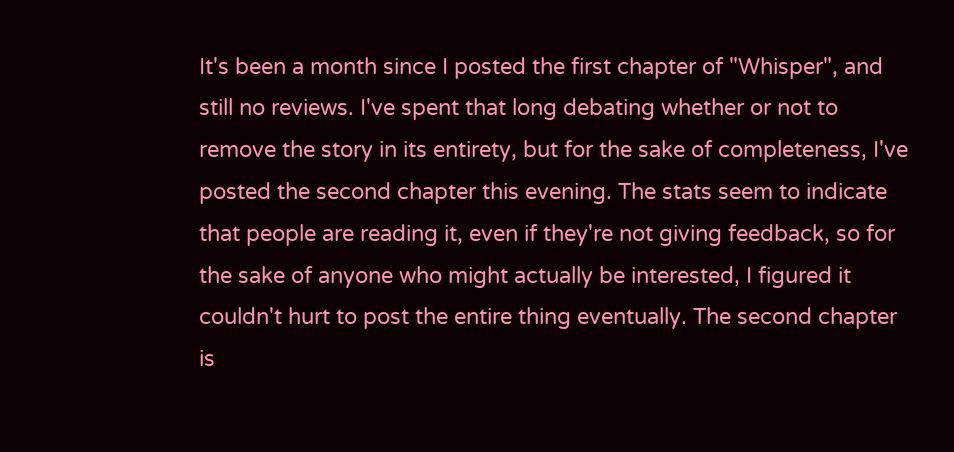It's been a month since I posted the first chapter of "Whisper", and still no reviews. I've spent that long debating whether or not to remove the story in its entirety, but for the sake of completeness, I've posted the second chapter this evening. The stats seem to indicate that people are reading it, even if they're not giving feedback, so for the sake of anyone who might actually be interested, I figured it couldn't hurt to post the entire thing eventually. The second chapter is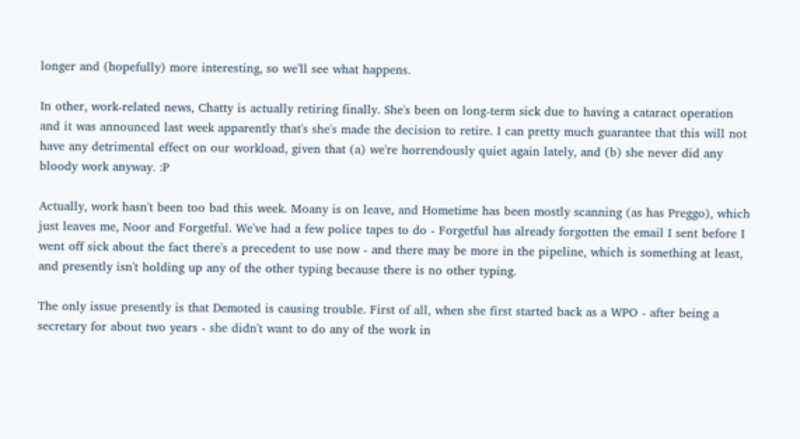longer and (hopefully) more interesting, so we'll see what happens.

In other, work-related news, Chatty is actually retiring finally. She's been on long-term sick due to having a cataract operation and it was announced last week apparently that's she's made the decision to retire. I can pretty much guarantee that this will not have any detrimental effect on our workload, given that (a) we're horrendously quiet again lately, and (b) she never did any bloody work anyway. :P

Actually, work hasn't been too bad this week. Moany is on leave, and Hometime has been mostly scanning (as has Preggo), which just leaves me, Noor and Forgetful. We've had a few police tapes to do - Forgetful has already forgotten the email I sent before I went off sick about the fact there's a precedent to use now - and there may be more in the pipeline, which is something at least, and presently isn't holding up any of the other typing because there is no other typing.

The only issue presently is that Demoted is causing trouble. First of all, when she first started back as a WPO - after being a secretary for about two years - she didn't want to do any of the work in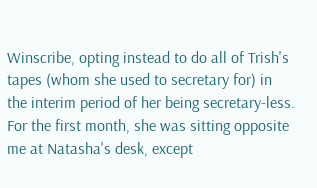Winscribe, opting instead to do all of Trish's tapes (whom she used to secretary for) in the interim period of her being secretary-less. For the first month, she was sitting opposite me at Natasha's desk, except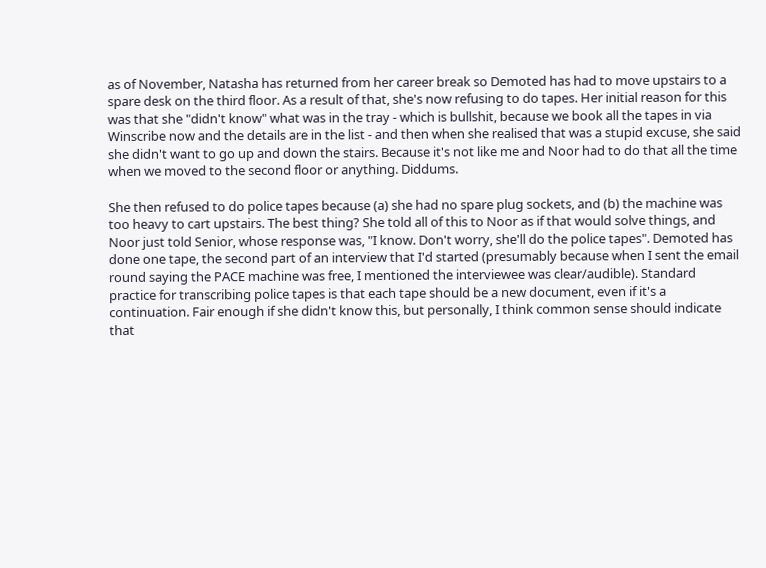as of November, Natasha has returned from her career break so Demoted has had to move upstairs to a spare desk on the third floor. As a result of that, she's now refusing to do tapes. Her initial reason for this was that she "didn't know" what was in the tray - which is bullshit, because we book all the tapes in via Winscribe now and the details are in the list - and then when she realised that was a stupid excuse, she said she didn't want to go up and down the stairs. Because it's not like me and Noor had to do that all the time when we moved to the second floor or anything. Diddums.

She then refused to do police tapes because (a) she had no spare plug sockets, and (b) the machine was too heavy to cart upstairs. The best thing? She told all of this to Noor as if that would solve things, and Noor just told Senior, whose response was, "I know. Don't worry, she'll do the police tapes". Demoted has done one tape, the second part of an interview that I'd started (presumably because when I sent the email round saying the PACE machine was free, I mentioned the interviewee was clear/audible). Standard practice for transcribing police tapes is that each tape should be a new document, even if it's a continuation. Fair enough if she didn't know this, but personally, I think common sense should indicate that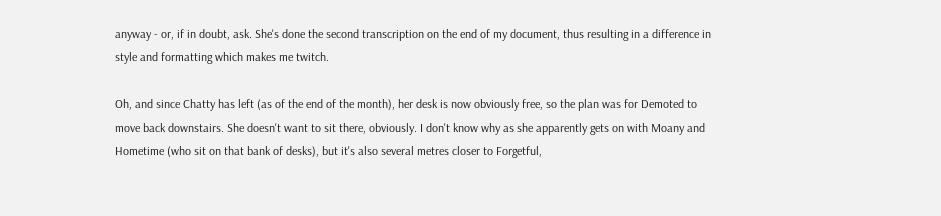anyway - or, if in doubt, ask. She's done the second transcription on the end of my document, thus resulting in a difference in style and formatting which makes me twitch.

Oh, and since Chatty has left (as of the end of the month), her desk is now obviously free, so the plan was for Demoted to move back downstairs. She doesn't want to sit there, obviously. I don't know why as she apparently gets on with Moany and Hometime (who sit on that bank of desks), but it's also several metres closer to Forgetful,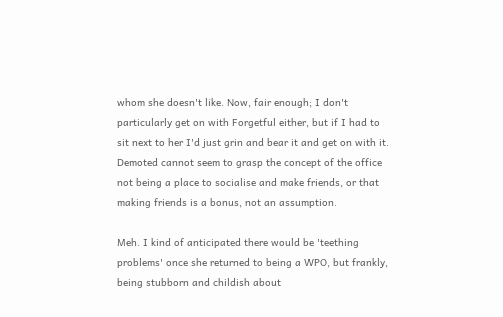whom she doesn't like. Now, fair enough; I don't particularly get on with Forgetful either, but if I had to sit next to her I'd just grin and bear it and get on with it. Demoted cannot seem to grasp the concept of the office not being a place to socialise and make friends, or that making friends is a bonus, not an assumption.

Meh. I kind of anticipated there would be 'teething problems' once she returned to being a WPO, but frankly, being stubborn and childish about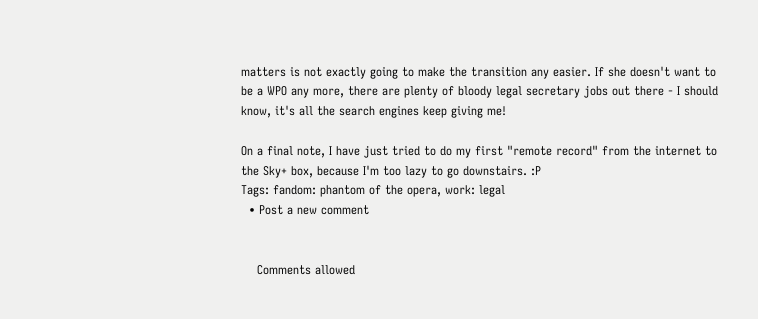matters is not exactly going to make the transition any easier. If she doesn't want to be a WPO any more, there are plenty of bloody legal secretary jobs out there - I should know, it's all the search engines keep giving me!

On a final note, I have just tried to do my first "remote record" from the internet to the Sky+ box, because I'm too lazy to go downstairs. :P
Tags: fandom: phantom of the opera, work: legal
  • Post a new comment


    Comments allowed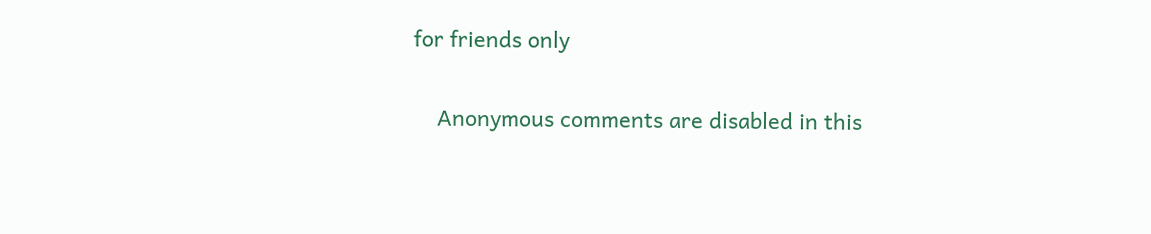for friends only

    Anonymous comments are disabled in this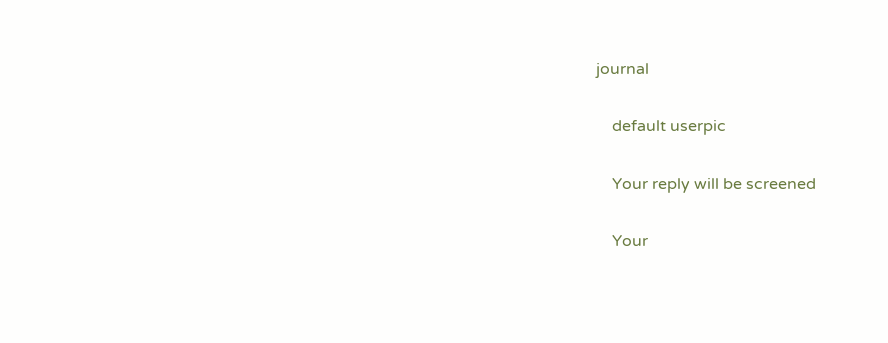journal

    default userpic

    Your reply will be screened

    Your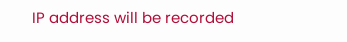IP address will be recorded